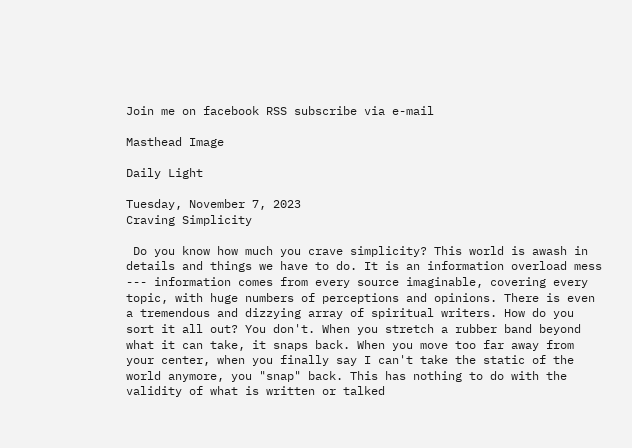Join me on facebook RSS subscribe via e-mail

Masthead Image

Daily Light

Tuesday, November 7, 2023
Craving Simplicity

 Do you know how much you crave simplicity? This world is awash in details and things we have to do. It is an information overload mess --- information comes from every source imaginable, covering every topic, with huge numbers of perceptions and opinions. There is even a tremendous and dizzying array of spiritual writers. How do you sort it all out? You don't. When you stretch a rubber band beyond what it can take, it snaps back. When you move too far away from your center, when you finally say I can't take the static of the world anymore, you "snap" back. This has nothing to do with the validity of what is written or talked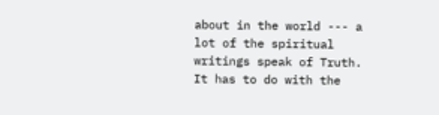about in the world --- a lot of the spiritual writings speak of Truth. It has to do with the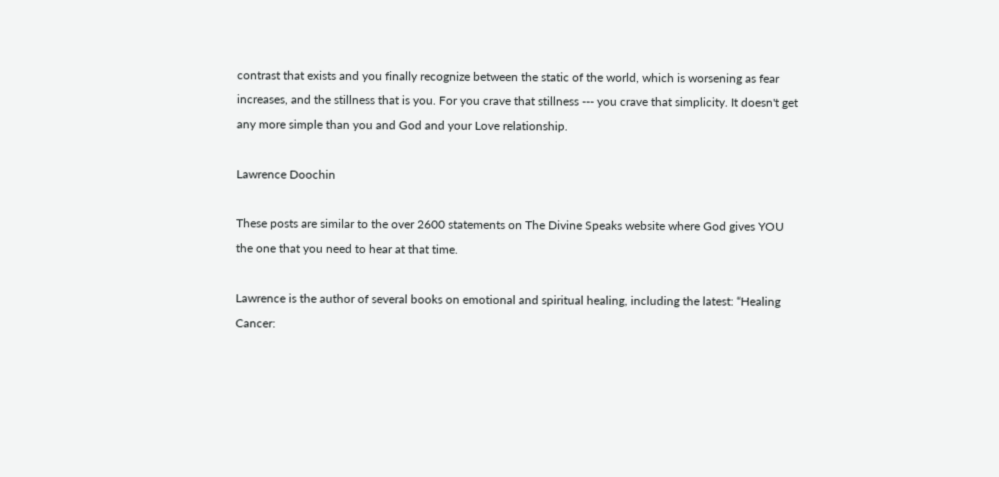contrast that exists and you finally recognize between the static of the world, which is worsening as fear increases, and the stillness that is you. For you crave that stillness --- you crave that simplicity. It doesn't get any more simple than you and God and your Love relationship.

Lawrence Doochin

These posts are similar to the over 2600 statements on The Divine Speaks website where God gives YOU the one that you need to hear at that time.

Lawrence is the author of several books on emotional and spiritual healing, including the latest: “Healing Cancer: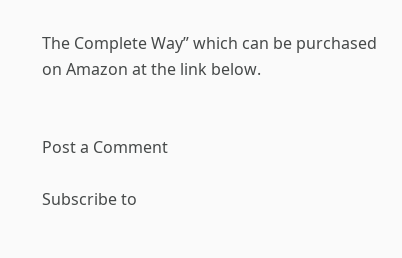The Complete Way” which can be purchased on Amazon at the link below.


Post a Comment

Subscribe to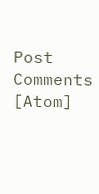Post Comments [Atom]